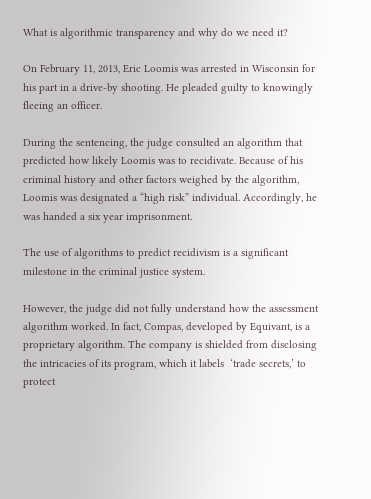What is algorithmic transparency and why do we need it?

On February 11, 2013, Eric Loomis was arrested in Wisconsin for his part in a drive-by shooting. He pleaded guilty to knowingly fleeing an officer.

During the sentencing, the judge consulted an algorithm that predicted how likely Loomis was to recidivate. Because of his criminal history and other factors weighed by the algorithm, Loomis was designated a “high risk” individual. Accordingly, he was handed a six year imprisonment.

The use of algorithms to predict recidivism is a significant milestone in the criminal justice system.

However, the judge did not fully understand how the assessment algorithm worked. In fact, Compas, developed by Equivant, is a proprietary algorithm. The company is shielded from disclosing the intricacies of its program, which it labels  ‘trade secrets,’ to protect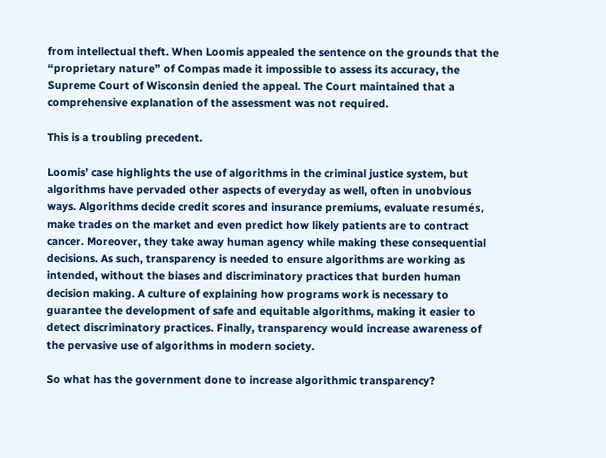from intellectual theft. When Loomis appealed the sentence on the grounds that the “proprietary nature” of Compas made it impossible to assess its accuracy, the Supreme Court of Wisconsin denied the appeal. The Court maintained that a comprehensive explanation of the assessment was not required.

This is a troubling precedent.

Loomis’ case highlights the use of algorithms in the criminal justice system, but algorithms have pervaded other aspects of everyday as well, often in unobvious ways. Algorithms decide credit scores and insurance premiums, evaluate resumés, make trades on the market and even predict how likely patients are to contract cancer. Moreover, they take away human agency while making these consequential decisions. As such, transparency is needed to ensure algorithms are working as intended, without the biases and discriminatory practices that burden human decision making. A culture of explaining how programs work is necessary to guarantee the development of safe and equitable algorithms, making it easier to detect discriminatory practices. Finally, transparency would increase awareness of the pervasive use of algorithms in modern society.

So what has the government done to increase algorithmic transparency?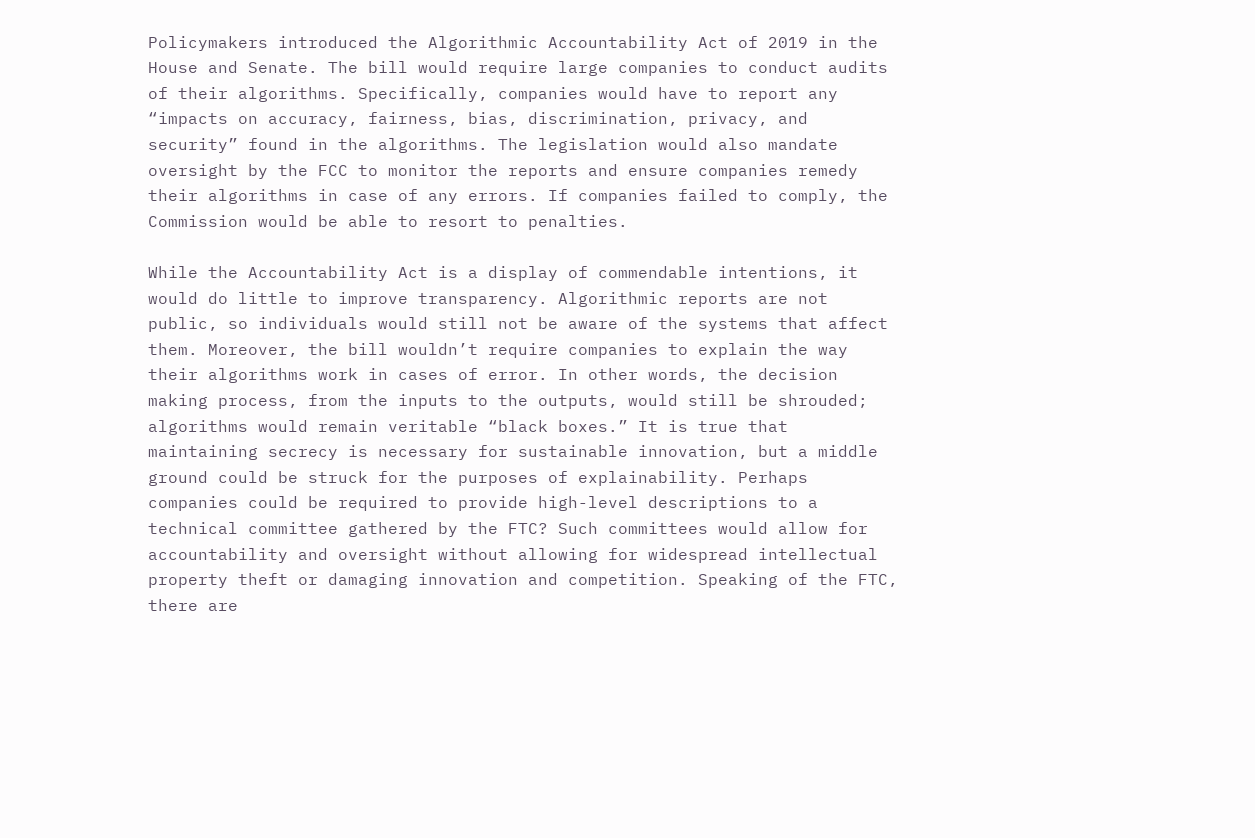Policymakers introduced the Algorithmic Accountability Act of 2019 in the House and Senate. The bill would require large companies to conduct audits of their algorithms. Specifically, companies would have to report any “impacts on accuracy, fairness, bias, discrimination, privacy, and security” found in the algorithms. The legislation would also mandate oversight by the FCC to monitor the reports and ensure companies remedy their algorithms in case of any errors. If companies failed to comply, the Commission would be able to resort to penalties.

While the Accountability Act is a display of commendable intentions, it would do little to improve transparency. Algorithmic reports are not public, so individuals would still not be aware of the systems that affect them. Moreover, the bill wouldn’t require companies to explain the way their algorithms work in cases of error. In other words, the decision making process, from the inputs to the outputs, would still be shrouded; algorithms would remain veritable “black boxes.” It is true that maintaining secrecy is necessary for sustainable innovation, but a middle ground could be struck for the purposes of explainability. Perhaps companies could be required to provide high-level descriptions to a technical committee gathered by the FTC? Such committees would allow for accountability and oversight without allowing for widespread intellectual property theft or damaging innovation and competition. Speaking of the FTC, there are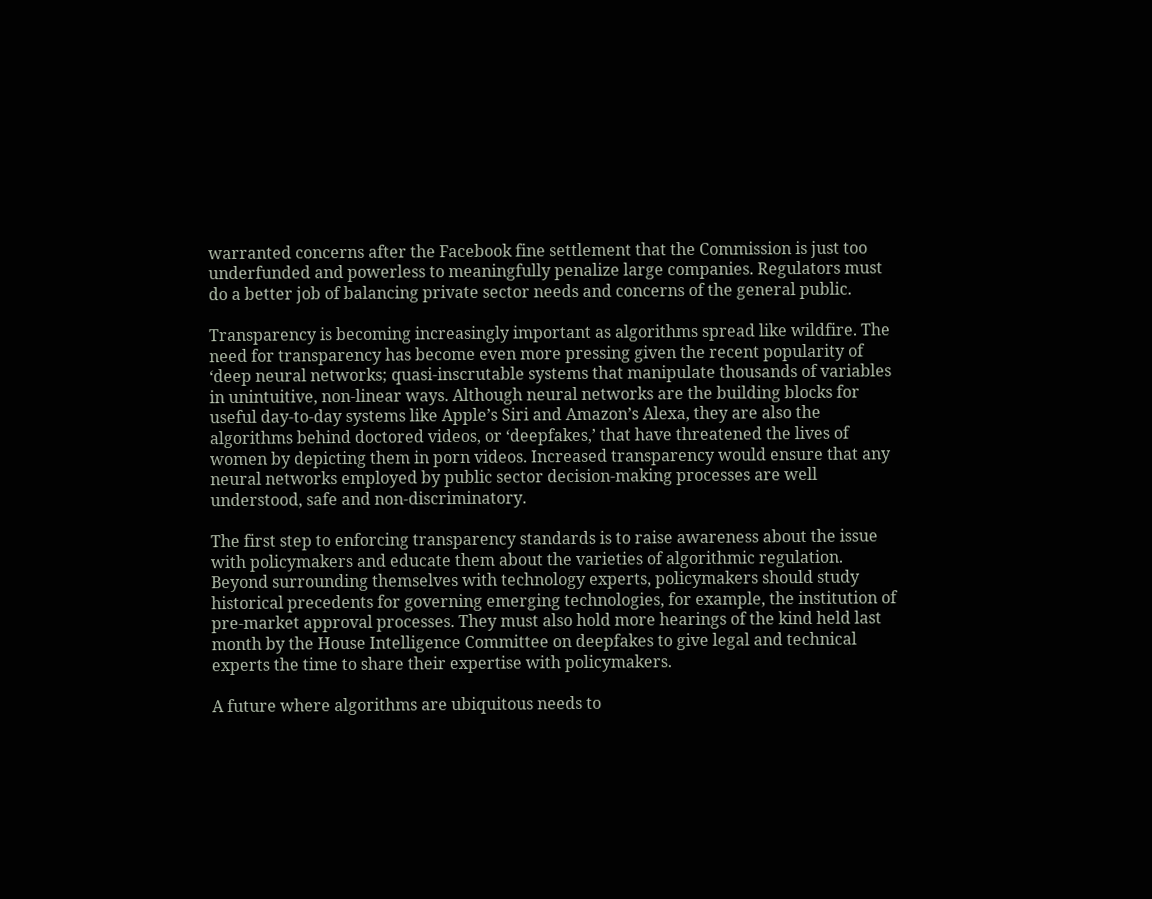warranted concerns after the Facebook fine settlement that the Commission is just too underfunded and powerless to meaningfully penalize large companies. Regulators must do a better job of balancing private sector needs and concerns of the general public.

Transparency is becoming increasingly important as algorithms spread like wildfire. The need for transparency has become even more pressing given the recent popularity of ‘deep neural networks; quasi-inscrutable systems that manipulate thousands of variables in unintuitive, non-linear ways. Although neural networks are the building blocks for useful day-to-day systems like Apple’s Siri and Amazon’s Alexa, they are also the algorithms behind doctored videos, or ‘deepfakes,’ that have threatened the lives of women by depicting them in porn videos. Increased transparency would ensure that any neural networks employed by public sector decision-making processes are well understood, safe and non-discriminatory.

The first step to enforcing transparency standards is to raise awareness about the issue with policymakers and educate them about the varieties of algorithmic regulation. Beyond surrounding themselves with technology experts, policymakers should study historical precedents for governing emerging technologies, for example, the institution of pre-market approval processes. They must also hold more hearings of the kind held last month by the House Intelligence Committee on deepfakes to give legal and technical experts the time to share their expertise with policymakers.

A future where algorithms are ubiquitous needs to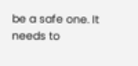be a safe one. It needs to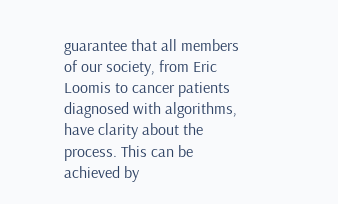guarantee that all members of our society, from Eric Loomis to cancer patients diagnosed with algorithms, have clarity about the process. This can be achieved by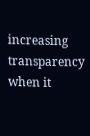increasing transparency when it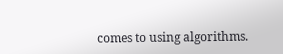comes to using algorithms.